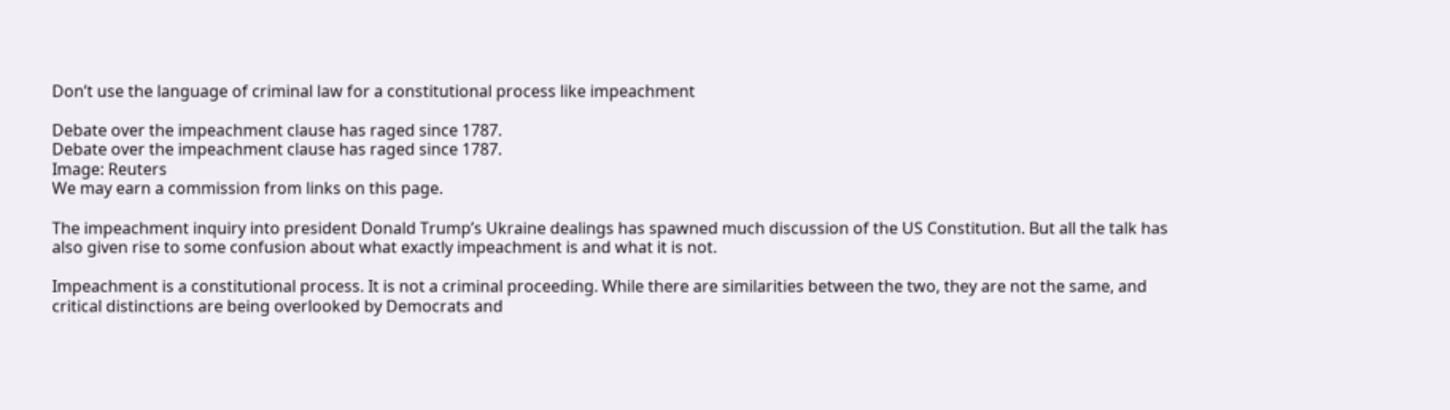Don’t use the language of criminal law for a constitutional process like impeachment

Debate over the impeachment clause has raged since 1787.
Debate over the impeachment clause has raged since 1787.
Image: Reuters
We may earn a commission from links on this page.

The impeachment inquiry into president Donald Trump’s Ukraine dealings has spawned much discussion of the US Constitution. But all the talk has also given rise to some confusion about what exactly impeachment is and what it is not.

Impeachment is a constitutional process. It is not a criminal proceeding. While there are similarities between the two, they are not the same, and critical distinctions are being overlooked by Democrats and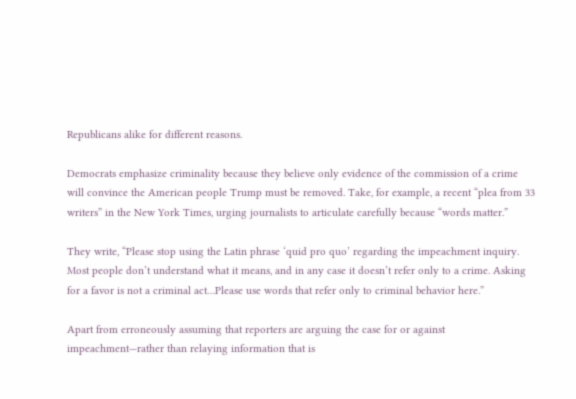Republicans alike for different reasons.

Democrats emphasize criminality because they believe only evidence of the commission of a crime will convince the American people Trump must be removed. Take, for example, a recent “plea from 33 writers” in the New York Times, urging journalists to articulate carefully because “words matter.”

They write, “Please stop using the Latin phrase ‘quid pro quo’ regarding the impeachment inquiry. Most people don’t understand what it means, and in any case it doesn’t refer only to a crime. Asking for a favor is not a criminal act…Please use words that refer only to criminal behavior here.”

Apart from erroneously assuming that reporters are arguing the case for or against impeachment—rather than relaying information that is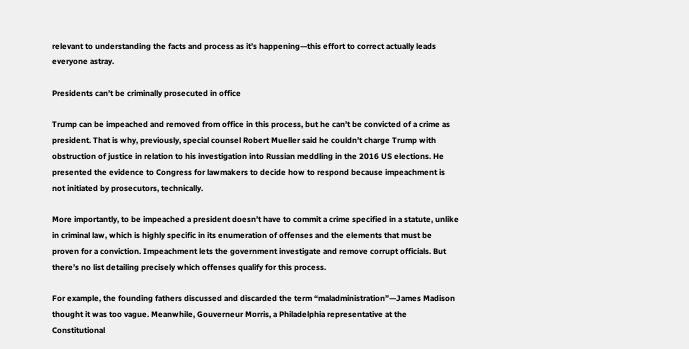relevant to understanding the facts and process as it’s happening—this effort to correct actually leads everyone astray.

Presidents can’t be criminally prosecuted in office

Trump can be impeached and removed from office in this process, but he can’t be convicted of a crime as president. That is why, previously, special counsel Robert Mueller said he couldn’t charge Trump with obstruction of justice in relation to his investigation into Russian meddling in the 2016 US elections. He presented the evidence to Congress for lawmakers to decide how to respond because impeachment is not initiated by prosecutors, technically.

More importantly, to be impeached a president doesn’t have to commit a crime specified in a statute, unlike in criminal law, which is highly specific in its enumeration of offenses and the elements that must be proven for a conviction. Impeachment lets the government investigate and remove corrupt officials. But there’s no list detailing precisely which offenses qualify for this process.

For example, the founding fathers discussed and discarded the term “maladministration”—James Madison thought it was too vague. Meanwhile, Gouverneur Morris, a Philadelphia representative at the Constitutional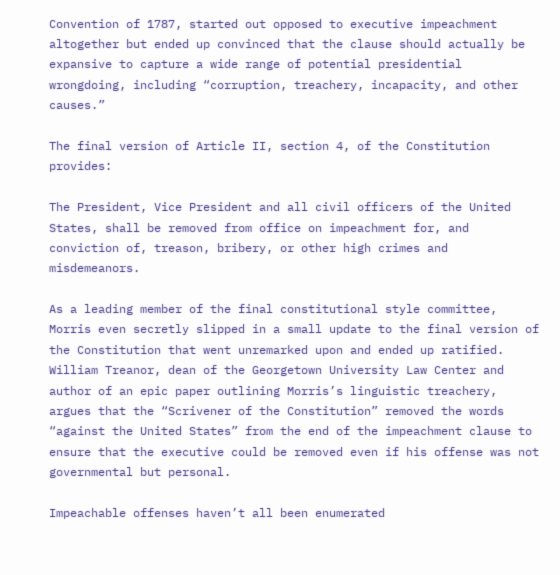Convention of 1787, started out opposed to executive impeachment altogether but ended up convinced that the clause should actually be expansive to capture a wide range of potential presidential wrongdoing, including “corruption, treachery, incapacity, and other causes.”

The final version of Article II, section 4, of the Constitution provides:

The President, Vice President and all civil officers of the United States, shall be removed from office on impeachment for, and conviction of, treason, bribery, or other high crimes and misdemeanors.

As a leading member of the final constitutional style committee, Morris even secretly slipped in a small update to the final version of the Constitution that went unremarked upon and ended up ratified. William Treanor, dean of the Georgetown University Law Center and author of an epic paper outlining Morris’s linguistic treachery, argues that the “Scrivener of the Constitution” removed the words “against the United States” from the end of the impeachment clause to ensure that the executive could be removed even if his offense was not governmental but personal.

Impeachable offenses haven’t all been enumerated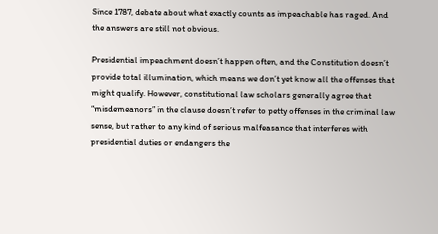Since 1787, debate about what exactly counts as impeachable has raged. And the answers are still not obvious.

Presidential impeachment doesn’t happen often, and the Constitution doesn’t provide total illumination, which means we don’t yet know all the offenses that might qualify. However, constitutional law scholars generally agree that “misdemeanors” in the clause doesn’t refer to petty offenses in the criminal law sense, but rather to any kind of serious malfeasance that interferes with presidential duties or endangers the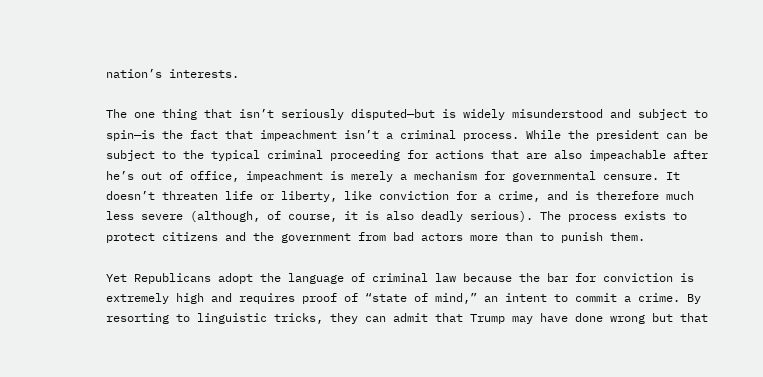nation’s interests.

The one thing that isn’t seriously disputed—but is widely misunderstood and subject to spin—is the fact that impeachment isn’t a criminal process. While the president can be subject to the typical criminal proceeding for actions that are also impeachable after he’s out of office, impeachment is merely a mechanism for governmental censure. It doesn’t threaten life or liberty, like conviction for a crime, and is therefore much less severe (although, of course, it is also deadly serious). The process exists to protect citizens and the government from bad actors more than to punish them.

Yet Republicans adopt the language of criminal law because the bar for conviction is extremely high and requires proof of “state of mind,” an intent to commit a crime. By resorting to linguistic tricks, they can admit that Trump may have done wrong but that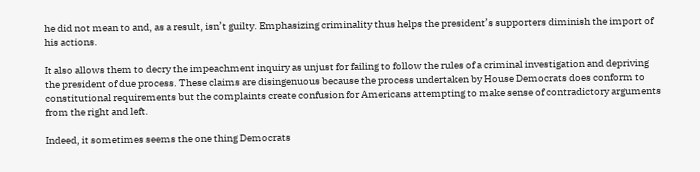he did not mean to and, as a result, isn’t guilty. Emphasizing criminality thus helps the president’s supporters diminish the import of his actions.

It also allows them to decry the impeachment inquiry as unjust for failing to follow the rules of a criminal investigation and depriving the president of due process. These claims are disingenuous because the process undertaken by House Democrats does conform to constitutional requirements but the complaints create confusion for Americans attempting to make sense of contradictory arguments from the right and left.

Indeed, it sometimes seems the one thing Democrats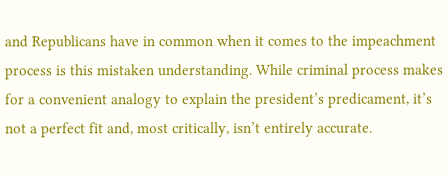and Republicans have in common when it comes to the impeachment process is this mistaken understanding. While criminal process makes for a convenient analogy to explain the president’s predicament, it’s not a perfect fit and, most critically, isn’t entirely accurate.